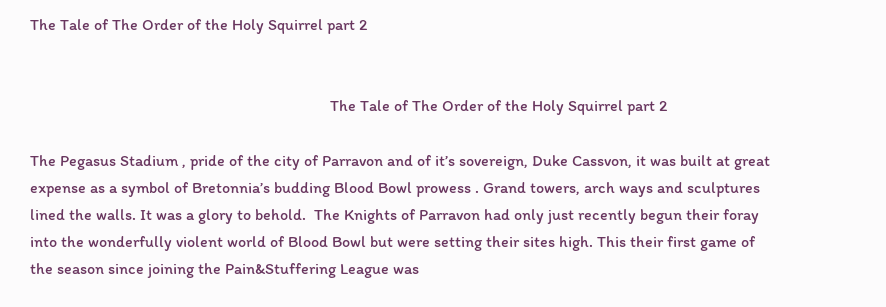The Tale of The Order of the Holy Squirrel part 2


                                                                           The Tale of The Order of the Holy Squirrel part 2

The Pegasus Stadium , pride of the city of Parravon and of it’s sovereign, Duke Cassvon, it was built at great expense as a symbol of Bretonnia’s budding Blood Bowl prowess . Grand towers, arch ways and sculptures lined the walls. It was a glory to behold.  The Knights of Parravon had only just recently begun their foray into the wonderfully violent world of Blood Bowl but were setting their sites high. This their first game of the season since joining the Pain&Stuffering League was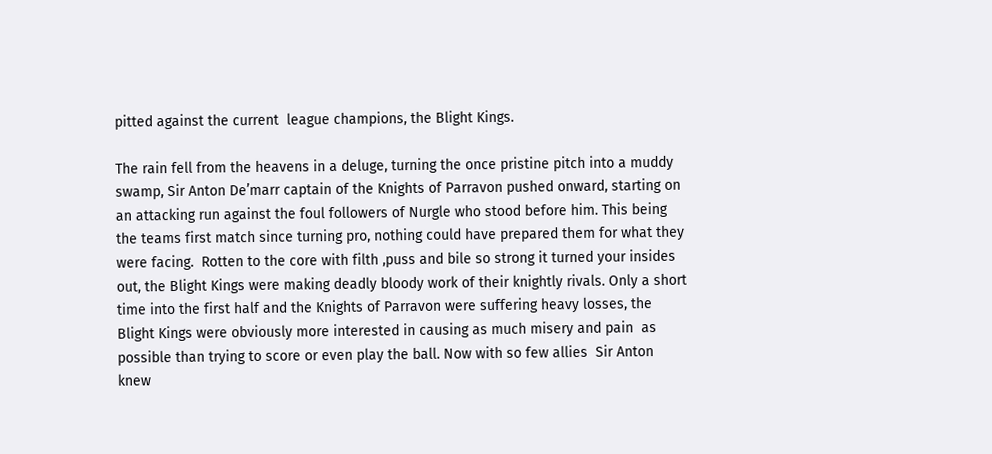pitted against the current  league champions, the Blight Kings.

The rain fell from the heavens in a deluge, turning the once pristine pitch into a muddy swamp, Sir Anton De’marr captain of the Knights of Parravon pushed onward, starting on an attacking run against the foul followers of Nurgle who stood before him. This being the teams first match since turning pro, nothing could have prepared them for what they were facing.  Rotten to the core with filth ,puss and bile so strong it turned your insides out, the Blight Kings were making deadly bloody work of their knightly rivals. Only a short time into the first half and the Knights of Parravon were suffering heavy losses, the Blight Kings were obviously more interested in causing as much misery and pain  as possible than trying to score or even play the ball. Now with so few allies  Sir Anton knew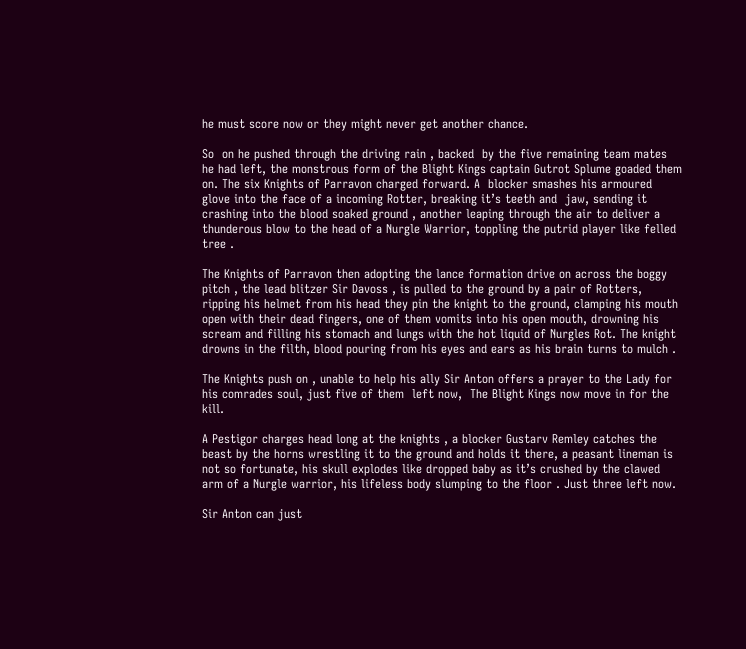he must score now or they might never get another chance.

So  on he pushed through the driving rain , backed  by the five remaining team mates he had left, the monstrous form of the Blight Kings captain Gutrot Splume goaded them on. The six Knights of Parravon charged forward. A  blocker smashes his armoured glove into the face of a incoming Rotter, breaking it’s teeth and  jaw, sending it crashing into the blood soaked ground , another leaping through the air to deliver a thunderous blow to the head of a Nurgle Warrior, toppling the putrid player like felled tree .

The Knights of Parravon then adopting the lance formation drive on across the boggy pitch , the lead blitzer Sir Davoss , is pulled to the ground by a pair of Rotters, ripping his helmet from his head they pin the knight to the ground, clamping his mouth open with their dead fingers, one of them vomits into his open mouth, drowning his scream and filling his stomach and lungs with the hot liquid of Nurgles Rot. The knight drowns in the filth, blood pouring from his eyes and ears as his brain turns to mulch .

The Knights push on , unable to help his ally Sir Anton offers a prayer to the Lady for his comrades soul, just five of them  left now,  The Blight Kings now move in for the kill.

A Pestigor charges head long at the knights , a blocker Gustarv Remley catches the beast by the horns wrestling it to the ground and holds it there, a peasant lineman is not so fortunate, his skull explodes like dropped baby as it’s crushed by the clawed arm of a Nurgle warrior, his lifeless body slumping to the floor . Just three left now.

Sir Anton can just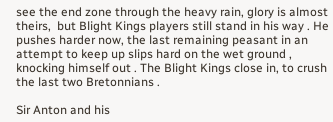see the end zone through the heavy rain, glory is almost theirs,  but Blight Kings players still stand in his way . He pushes harder now, the last remaining peasant in an  attempt to keep up slips hard on the wet ground , knocking himself out . The Blight Kings close in, to crush the last two Bretonnians .

Sir Anton and his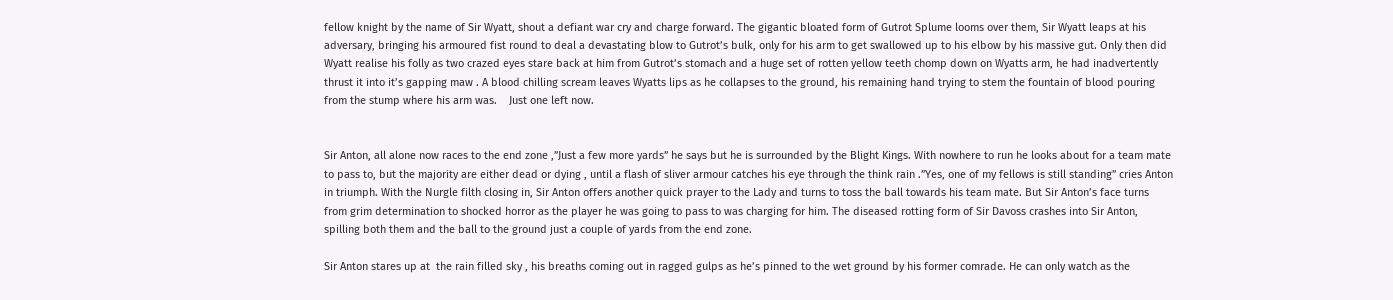fellow knight by the name of Sir Wyatt, shout a defiant war cry and charge forward. The gigantic bloated form of Gutrot Splume looms over them, Sir Wyatt leaps at his adversary, bringing his armoured fist round to deal a devastating blow to Gutrot’s bulk, only for his arm to get swallowed up to his elbow by his massive gut. Only then did Wyatt realise his folly as two crazed eyes stare back at him from Gutrot’s stomach and a huge set of rotten yellow teeth chomp down on Wyatts arm, he had inadvertently thrust it into it’s gapping maw . A blood chilling scream leaves Wyatts lips as he collapses to the ground, his remaining hand trying to stem the fountain of blood pouring from the stump where his arm was.    Just one left now.


Sir Anton, all alone now races to the end zone ,”Just a few more yards” he says but he is surrounded by the Blight Kings. With nowhere to run he looks about for a team mate to pass to, but the majority are either dead or dying , until a flash of sliver armour catches his eye through the think rain .”Yes, one of my fellows is still standing” cries Anton in triumph. With the Nurgle filth closing in, Sir Anton offers another quick prayer to the Lady and turns to toss the ball towards his team mate. But Sir Anton’s face turns from grim determination to shocked horror as the player he was going to pass to was charging for him. The diseased rotting form of Sir Davoss crashes into Sir Anton, spilling both them and the ball to the ground just a couple of yards from the end zone.

Sir Anton stares up at  the rain filled sky , his breaths coming out in ragged gulps as he’s pinned to the wet ground by his former comrade. He can only watch as the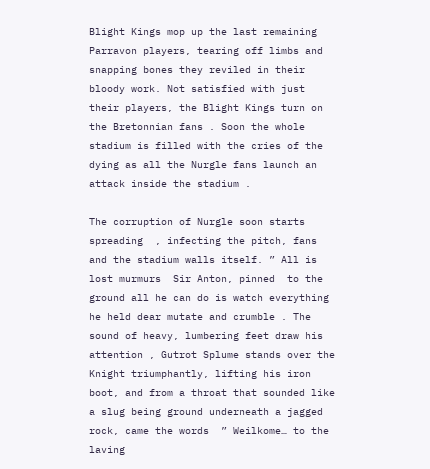Blight Kings mop up the last remaining Parravon players, tearing off limbs and snapping bones they reviled in their bloody work. Not satisfied with just their players, the Blight Kings turn on the Bretonnian fans . Soon the whole stadium is filled with the cries of the dying as all the Nurgle fans launch an attack inside the stadium .

The corruption of Nurgle soon starts spreading  , infecting the pitch, fans and the stadium walls itself. ” All is lost murmurs  Sir Anton, pinned  to the ground all he can do is watch everything he held dear mutate and crumble . The sound of heavy, lumbering feet draw his attention , Gutrot Splume stands over the Knight triumphantly, lifting his iron boot, and from a throat that sounded like a slug being ground underneath a jagged rock, came the words  ” Weilkome… to the laving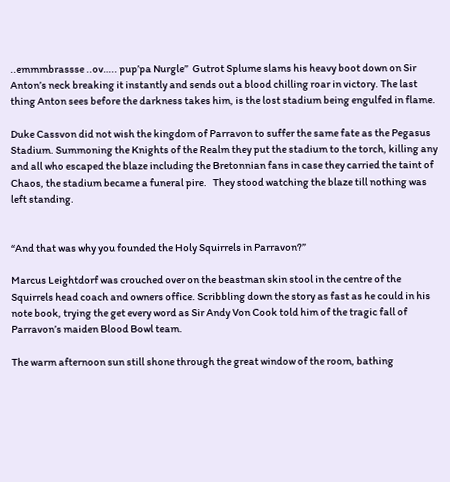..emmmbrassse ..ov….. pup’pa Nurgle”  Gutrot Splume slams his heavy boot down on Sir Anton’s neck breaking it instantly and sends out a blood chilling roar in victory. The last thing Anton sees before the darkness takes him, is the lost stadium being engulfed in flame.

Duke Cassvon did not wish the kingdom of Parravon to suffer the same fate as the Pegasus Stadium. Summoning the Knights of the Realm they put the stadium to the torch, killing any and all who escaped the blaze including the Bretonnian fans in case they carried the taint of Chaos, the stadium became a funeral pire.   They stood watching the blaze till nothing was left standing.


“And that was why you founded the Holy Squirrels in Parravon?”

Marcus Leightdorf was crouched over on the beastman skin stool in the centre of the Squirrels head coach and owners office. Scribbling down the story as fast as he could in his note book, trying the get every word as Sir Andy Von Cook told him of the tragic fall of Parravon’s maiden Blood Bowl team.

The warm afternoon sun still shone through the great window of the room, bathing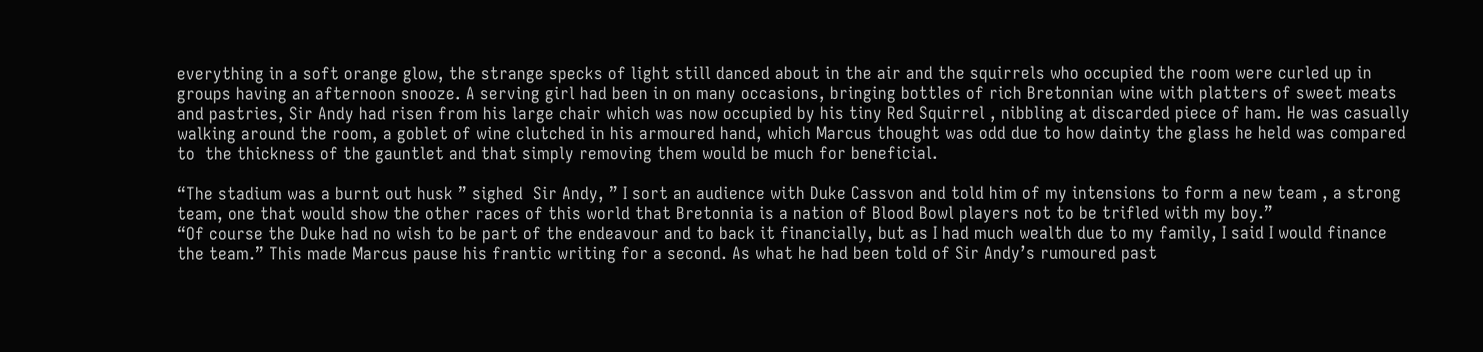everything in a soft orange glow, the strange specks of light still danced about in the air and the squirrels who occupied the room were curled up in groups having an afternoon snooze. A serving girl had been in on many occasions, bringing bottles of rich Bretonnian wine with platters of sweet meats and pastries, Sir Andy had risen from his large chair which was now occupied by his tiny Red Squirrel , nibbling at discarded piece of ham. He was casually walking around the room, a goblet of wine clutched in his armoured hand, which Marcus thought was odd due to how dainty the glass he held was compared to  the thickness of the gauntlet and that simply removing them would be much for beneficial.

“The stadium was a burnt out husk ” sighed  Sir Andy, ” I sort an audience with Duke Cassvon and told him of my intensions to form a new team , a strong team, one that would show the other races of this world that Bretonnia is a nation of Blood Bowl players not to be trifled with my boy.”                                               “Of course the Duke had no wish to be part of the endeavour and to back it financially, but as I had much wealth due to my family, I said I would finance the team.” This made Marcus pause his frantic writing for a second. As what he had been told of Sir Andy’s rumoured past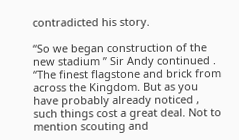contradicted his story.

“So we began construction of the new stadium ” Sir Andy continued . “The finest flagstone and brick from across the Kingdom. But as you have probably already noticed , such things cost a great deal. Not to mention scouting and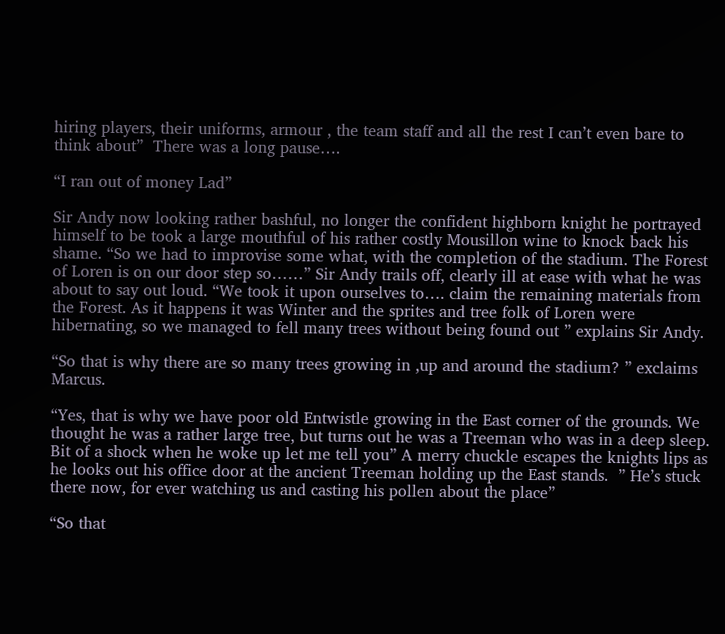hiring players, their uniforms, armour , the team staff and all the rest I can’t even bare to think about”  There was a long pause….

“I ran out of money Lad”

Sir Andy now looking rather bashful, no longer the confident highborn knight he portrayed himself to be took a large mouthful of his rather costly Mousillon wine to knock back his shame. “So we had to improvise some what, with the completion of the stadium. The Forest of Loren is on our door step so……” Sir Andy trails off, clearly ill at ease with what he was about to say out loud. “We took it upon ourselves to…. claim the remaining materials from the Forest. As it happens it was Winter and the sprites and tree folk of Loren were hibernating, so we managed to fell many trees without being found out ” explains Sir Andy.

“So that is why there are so many trees growing in ,up and around the stadium? ” exclaims Marcus.

“Yes, that is why we have poor old Entwistle growing in the East corner of the grounds. We thought he was a rather large tree, but turns out he was a Treeman who was in a deep sleep. Bit of a shock when he woke up let me tell you” A merry chuckle escapes the knights lips as he looks out his office door at the ancient Treeman holding up the East stands.  ” He’s stuck there now, for ever watching us and casting his pollen about the place”

“So that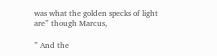was what the golden specks of light are” though Marcus,

” And the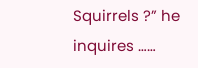Squirrels ?” he inquires ……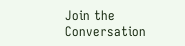Join the Conversation